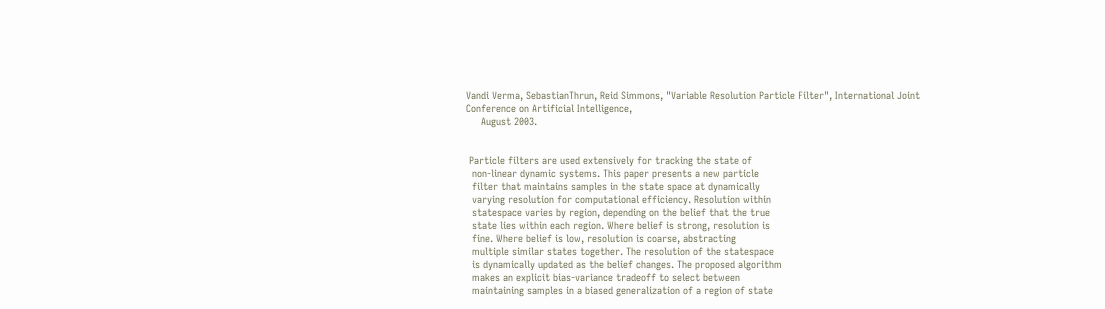Vandi Verma, SebastianThrun, Reid Simmons, "Variable Resolution Particle Filter", International Joint Conference on Artificial Intelligence,
     August 2003.


 Particle filters are used extensively for tracking the state of
  non-linear dynamic systems. This paper presents a new particle
  filter that maintains samples in the state space at dynamically
  varying resolution for computational efficiency. Resolution within
  statespace varies by region, depending on the belief that the true
  state lies within each region. Where belief is strong, resolution is
  fine. Where belief is low, resolution is coarse, abstracting
  multiple similar states together. The resolution of the statespace
  is dynamically updated as the belief changes. The proposed algorithm
  makes an explicit bias-variance tradeoff to select between
  maintaining samples in a biased generalization of a region of state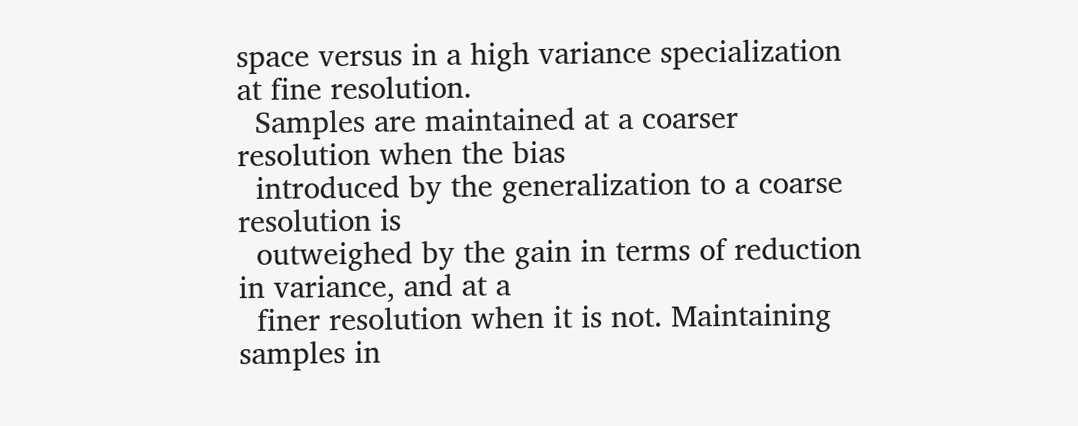space versus in a high variance specialization at fine resolution.
  Samples are maintained at a coarser resolution when the bias
  introduced by the generalization to a coarse resolution is
  outweighed by the gain in terms of reduction in variance, and at a
  finer resolution when it is not. Maintaining samples in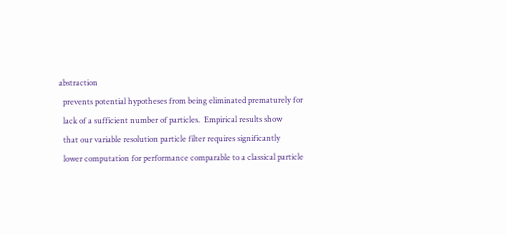abstraction
  prevents potential hypotheses from being eliminated prematurely for
  lack of a sufficient number of particles.  Empirical results show
  that our variable resolution particle filter requires significantly
  lower computation for performance comparable to a classical particle